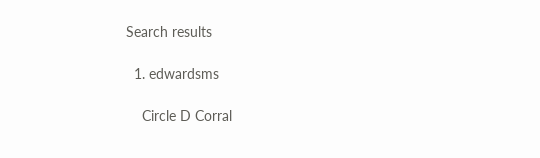Search results

  1. edwardsms

    Circle D Corral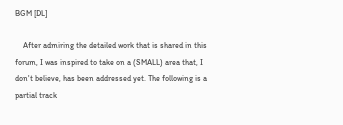BGM [DL]

    After admiring the detailed work that is shared in this forum, I was inspired to take on a (SMALL) area that, I don't believe, has been addressed yet. The following is a partial track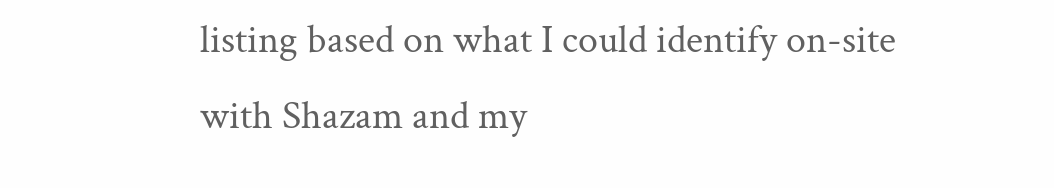listing based on what I could identify on-site with Shazam and my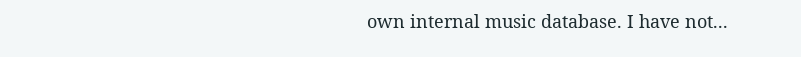own internal music database. I have not...